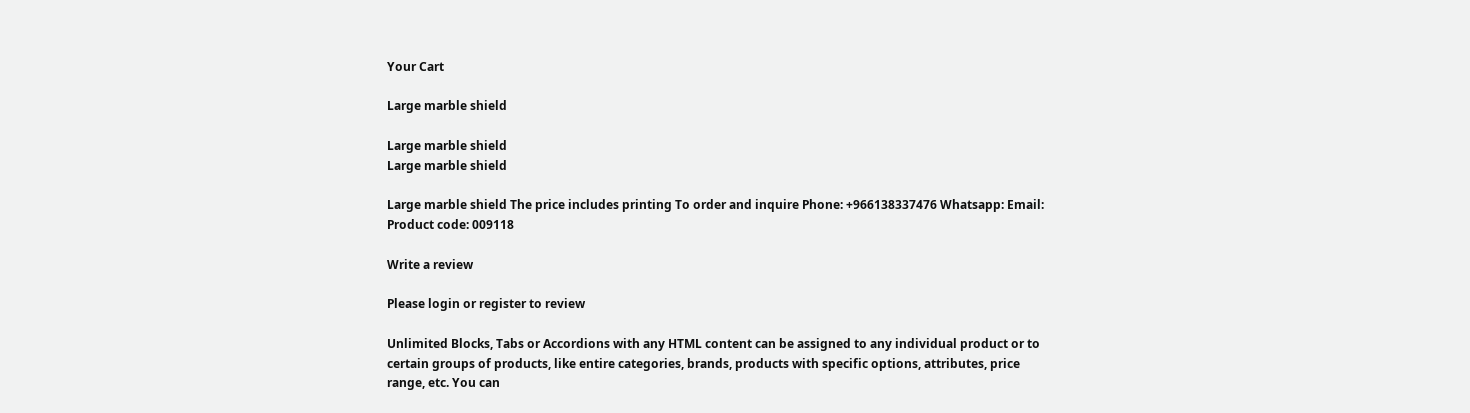Your Cart

Large marble shield

Large marble shield
Large marble shield

Large marble shield The price includes printing To order and inquire Phone: +966138337476 Whatsapp: Email: Product code: 009118

Write a review

Please login or register to review

Unlimited Blocks, Tabs or Accordions with any HTML content can be assigned to any individual product or to certain groups of products, like entire categories, brands, products with specific options, attributes, price range, etc. You can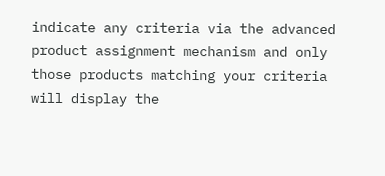indicate any criteria via the advanced product assignment mechanism and only those products matching your criteria will display the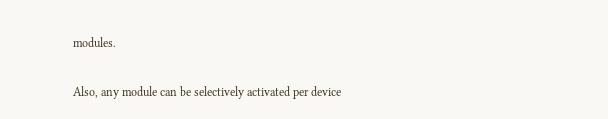modules.

Also, any module can be selectively activated per device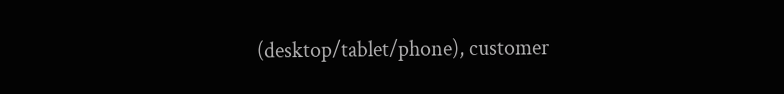(desktop/tablet/phone), customer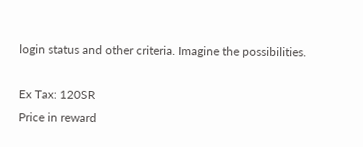login status and other criteria. Imagine the possibilities.

Ex Tax: 120SR
Price in reward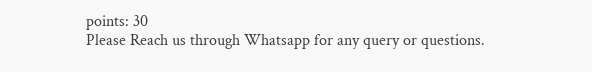points: 30
Please Reach us through Whatsapp for any query or questions.